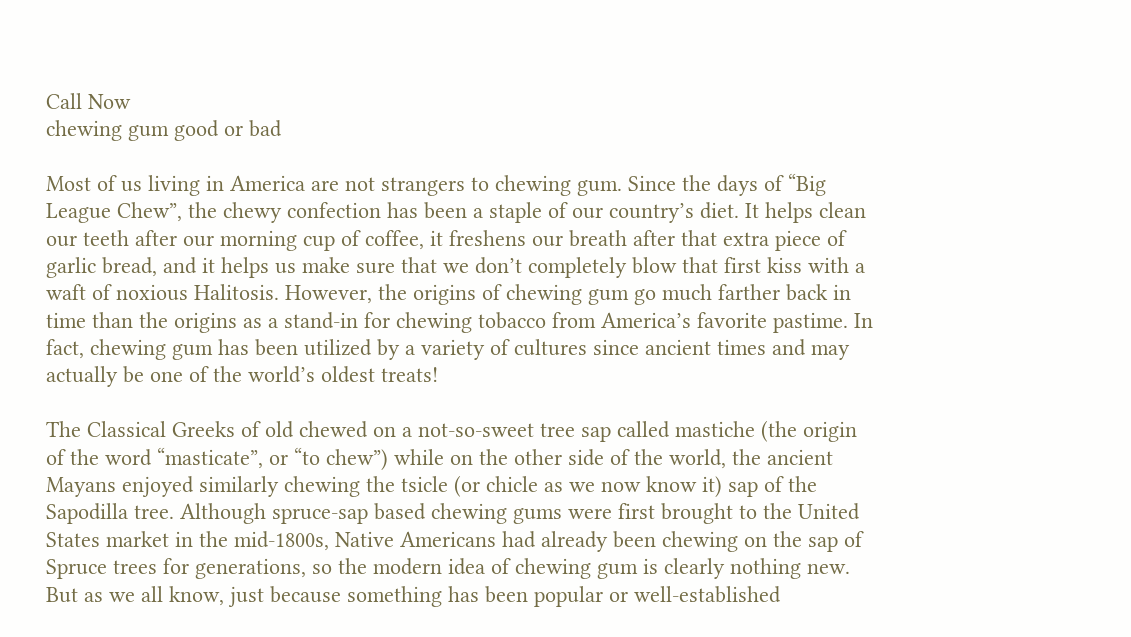Call Now
chewing gum good or bad

Most of us living in America are not strangers to chewing gum. Since the days of “Big League Chew”, the chewy confection has been a staple of our country’s diet. It helps clean our teeth after our morning cup of coffee, it freshens our breath after that extra piece of garlic bread, and it helps us make sure that we don’t completely blow that first kiss with a waft of noxious Halitosis. However, the origins of chewing gum go much farther back in time than the origins as a stand-in for chewing tobacco from America’s favorite pastime. In fact, chewing gum has been utilized by a variety of cultures since ancient times and may actually be one of the world’s oldest treats!

The Classical Greeks of old chewed on a not-so-sweet tree sap called mastiche (the origin of the word “masticate”, or “to chew”) while on the other side of the world, the ancient Mayans enjoyed similarly chewing the tsicle (or chicle as we now know it) sap of the Sapodilla tree. Although spruce-sap based chewing gums were first brought to the United States market in the mid-1800s, Native Americans had already been chewing on the sap of Spruce trees for generations, so the modern idea of chewing gum is clearly nothing new. But as we all know, just because something has been popular or well-established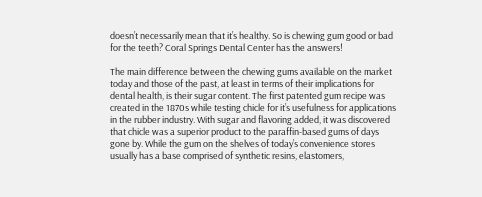doesn’t necessarily mean that it’s healthy. So is chewing gum good or bad for the teeth? Coral Springs Dental Center has the answers!

The main difference between the chewing gums available on the market today and those of the past, at least in terms of their implications for dental health, is their sugar content. The first patented gum recipe was created in the 1870s while testing chicle for it’s usefulness for applications in the rubber industry. With sugar and flavoring added, it was discovered that chicle was a superior product to the paraffin-based gums of days gone by. While the gum on the shelves of today’s convenience stores usually has a base comprised of synthetic resins, elastomers,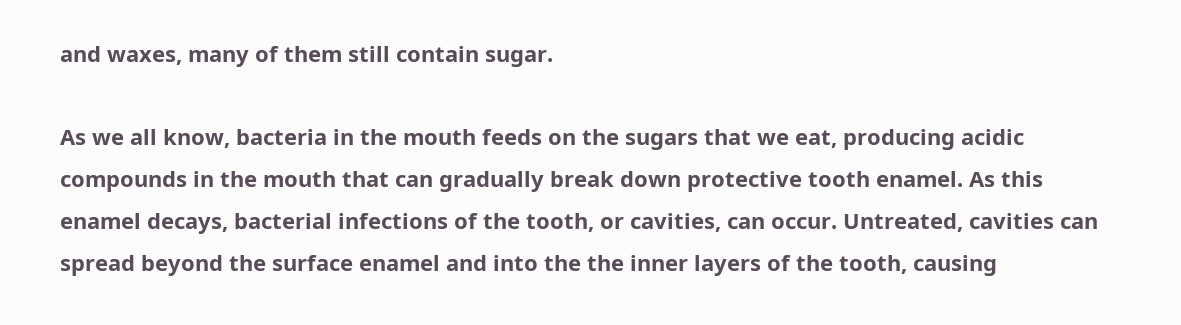and waxes, many of them still contain sugar.

As we all know, bacteria in the mouth feeds on the sugars that we eat, producing acidic compounds in the mouth that can gradually break down protective tooth enamel. As this enamel decays, bacterial infections of the tooth, or cavities, can occur. Untreated, cavities can spread beyond the surface enamel and into the the inner layers of the tooth, causing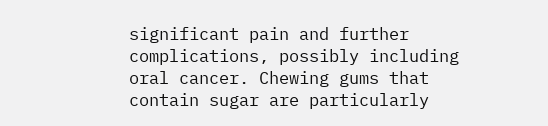significant pain and further complications, possibly including oral cancer. Chewing gums that contain sugar are particularly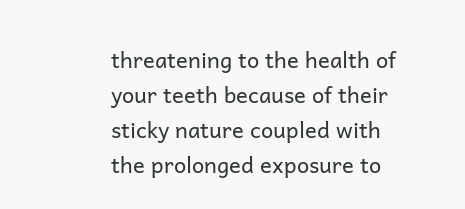threatening to the health of your teeth because of their sticky nature coupled with the prolonged exposure to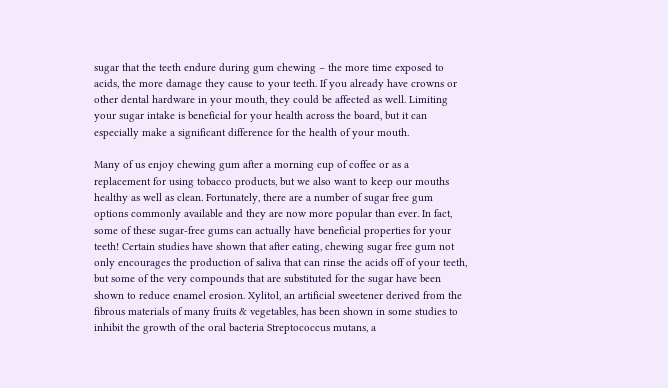sugar that the teeth endure during gum chewing – the more time exposed to acids, the more damage they cause to your teeth. If you already have crowns or other dental hardware in your mouth, they could be affected as well. Limiting your sugar intake is beneficial for your health across the board, but it can especially make a significant difference for the health of your mouth.

Many of us enjoy chewing gum after a morning cup of coffee or as a replacement for using tobacco products, but we also want to keep our mouths healthy as well as clean. Fortunately, there are a number of sugar free gum options commonly available and they are now more popular than ever. In fact, some of these sugar-free gums can actually have beneficial properties for your teeth! Certain studies have shown that after eating, chewing sugar free gum not only encourages the production of saliva that can rinse the acids off of your teeth, but some of the very compounds that are substituted for the sugar have been shown to reduce enamel erosion. Xylitol, an artificial sweetener derived from the fibrous materials of many fruits & vegetables, has been shown in some studies to inhibit the growth of the oral bacteria Streptococcus mutans, a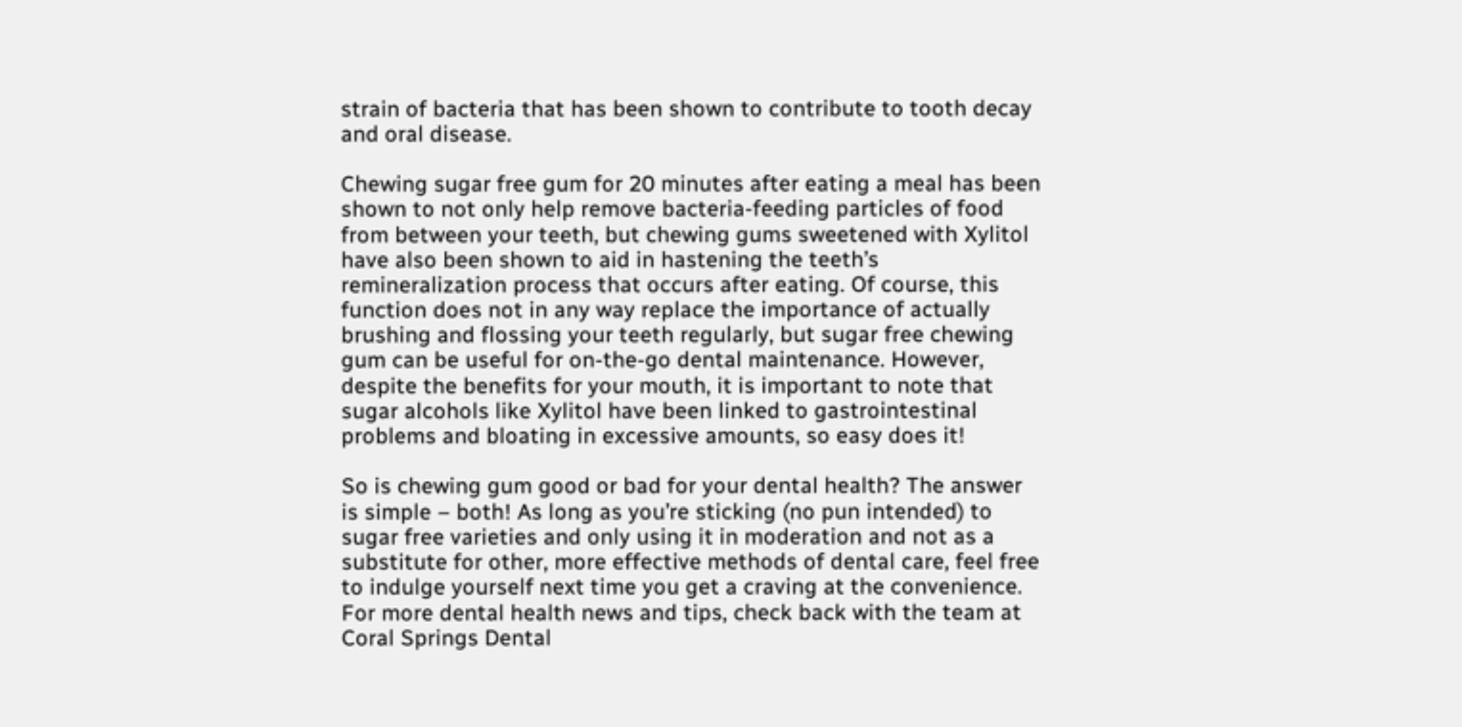strain of bacteria that has been shown to contribute to tooth decay and oral disease.

Chewing sugar free gum for 20 minutes after eating a meal has been shown to not only help remove bacteria-feeding particles of food from between your teeth, but chewing gums sweetened with Xylitol have also been shown to aid in hastening the teeth’s remineralization process that occurs after eating. Of course, this function does not in any way replace the importance of actually brushing and flossing your teeth regularly, but sugar free chewing gum can be useful for on-the-go dental maintenance. However, despite the benefits for your mouth, it is important to note that sugar alcohols like Xylitol have been linked to gastrointestinal problems and bloating in excessive amounts, so easy does it!

So is chewing gum good or bad for your dental health? The answer is simple – both! As long as you’re sticking (no pun intended) to sugar free varieties and only using it in moderation and not as a substitute for other, more effective methods of dental care, feel free to indulge yourself next time you get a craving at the convenience. For more dental health news and tips, check back with the team at Coral Springs Dental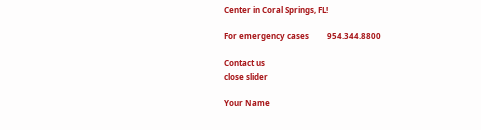Center in Coral Springs, FL!

For emergency cases         954.344.8800

Contact us
close slider

Your Name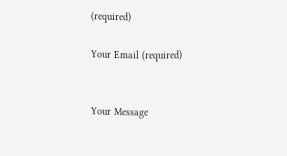(required)

Your Email (required)


Your Message